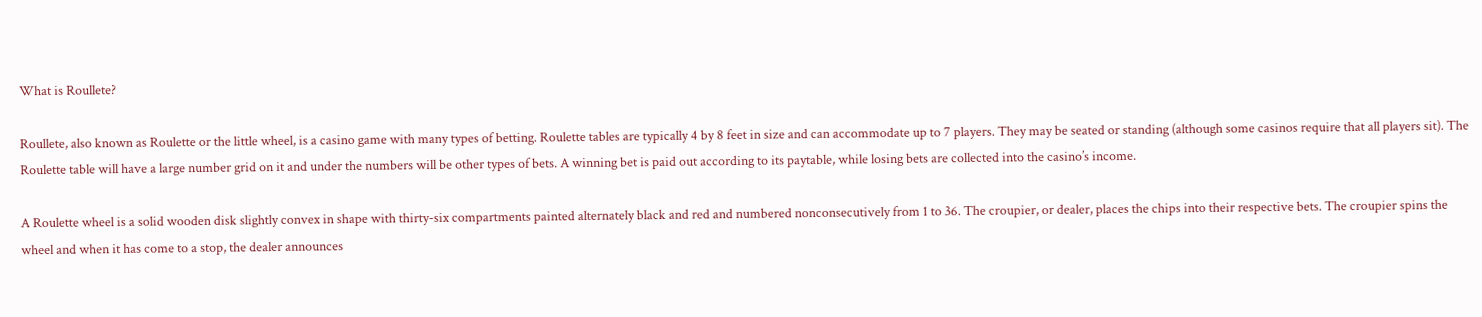What is Roullete?

Roullete, also known as Roulette or the little wheel, is a casino game with many types of betting. Roulette tables are typically 4 by 8 feet in size and can accommodate up to 7 players. They may be seated or standing (although some casinos require that all players sit). The Roulette table will have a large number grid on it and under the numbers will be other types of bets. A winning bet is paid out according to its paytable, while losing bets are collected into the casino’s income.

A Roulette wheel is a solid wooden disk slightly convex in shape with thirty-six compartments painted alternately black and red and numbered nonconsecutively from 1 to 36. The croupier, or dealer, places the chips into their respective bets. The croupier spins the wheel and when it has come to a stop, the dealer announces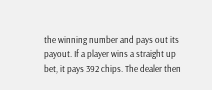the winning number and pays out its payout. If a player wins a straight up bet, it pays 392 chips. The dealer then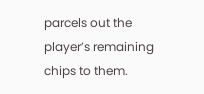parcels out the player’s remaining chips to them.